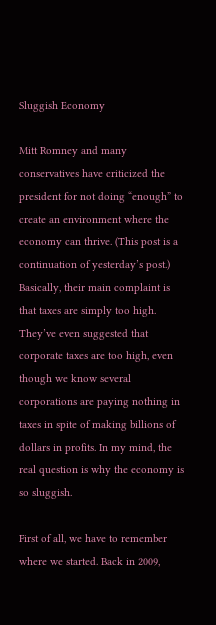Sluggish Economy

Mitt Romney and many conservatives have criticized the president for not doing “enough” to create an environment where the economy can thrive. (This post is a continuation of yesterday’s post.) Basically, their main complaint is that taxes are simply too high. They’ve even suggested that corporate taxes are too high, even though we know several corporations are paying nothing in taxes in spite of making billions of dollars in profits. In my mind, the real question is why the economy is so sluggish.

First of all, we have to remember where we started. Back in 2009,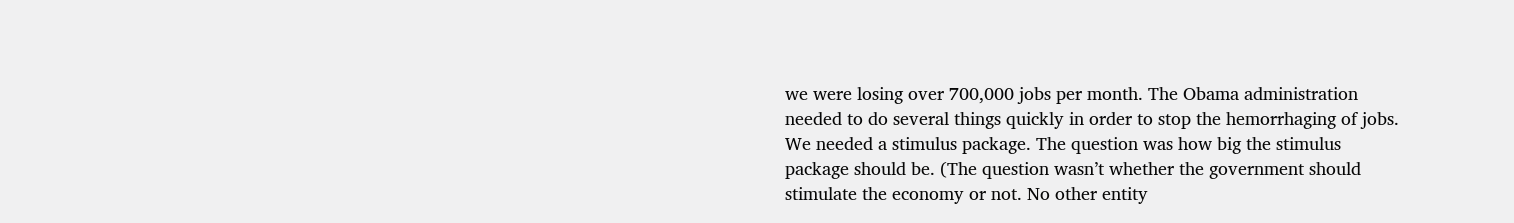we were losing over 700,000 jobs per month. The Obama administration needed to do several things quickly in order to stop the hemorrhaging of jobs. We needed a stimulus package. The question was how big the stimulus package should be. (The question wasn’t whether the government should stimulate the economy or not. No other entity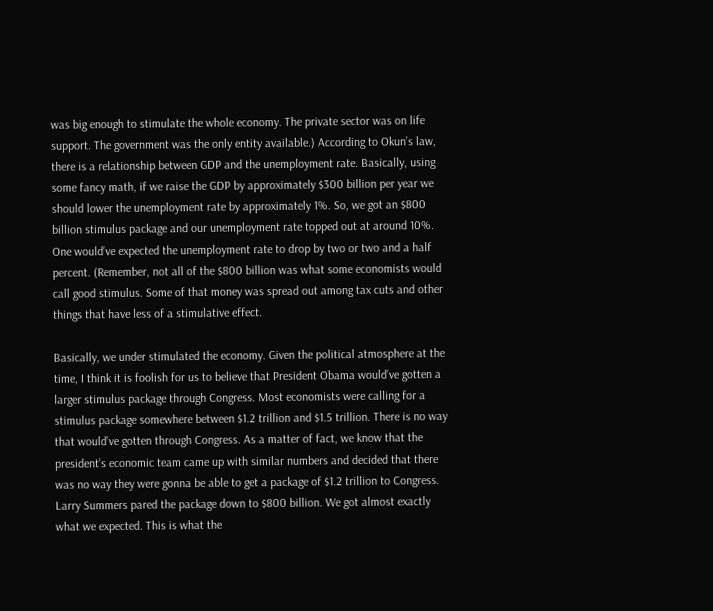was big enough to stimulate the whole economy. The private sector was on life support. The government was the only entity available.) According to Okun’s law, there is a relationship between GDP and the unemployment rate. Basically, using some fancy math, if we raise the GDP by approximately $300 billion per year we should lower the unemployment rate by approximately 1%. So, we got an $800 billion stimulus package and our unemployment rate topped out at around 10%. One would’ve expected the unemployment rate to drop by two or two and a half percent. (Remember, not all of the $800 billion was what some economists would call good stimulus. Some of that money was spread out among tax cuts and other things that have less of a stimulative effect.

Basically, we under stimulated the economy. Given the political atmosphere at the time, I think it is foolish for us to believe that President Obama would’ve gotten a larger stimulus package through Congress. Most economists were calling for a stimulus package somewhere between $1.2 trillion and $1.5 trillion. There is no way that would’ve gotten through Congress. As a matter of fact, we know that the president’s economic team came up with similar numbers and decided that there was no way they were gonna be able to get a package of $1.2 trillion to Congress. Larry Summers pared the package down to $800 billion. We got almost exactly what we expected. This is what the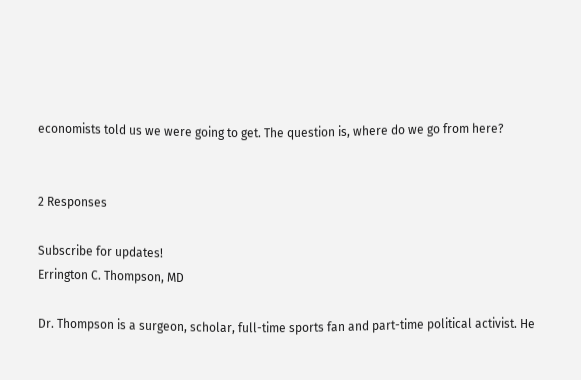economists told us we were going to get. The question is, where do we go from here?


2 Responses

Subscribe for updates!
Errington C. Thompson, MD

Dr. Thompson is a surgeon, scholar, full-time sports fan and part-time political activist. He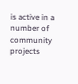is active in a number of community projects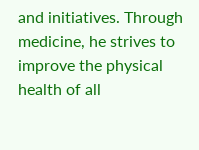and initiatives. Through medicine, he strives to improve the physical health of all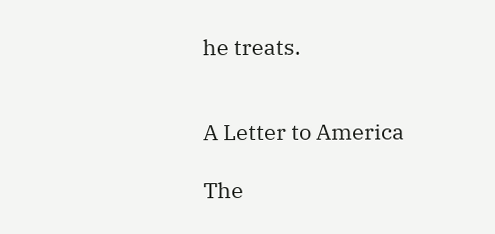he treats.


A Letter to America

The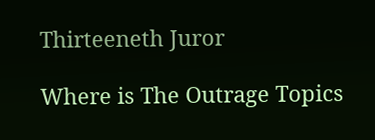Thirteeneth Juror

Where is The Outrage Topics